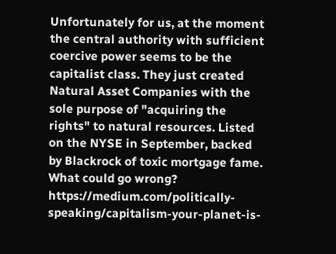Unfortunately for us, at the moment the central authority with sufficient coercive power seems to be the capitalist class. They just created Natural Asset Companies with the sole purpose of "acquiring the rights" to natural resources. Listed on the NYSE in September, backed by Blackrock of toxic mortgage fame. What could go wrong? https://medium.com/politically-speaking/capitalism-your-planet-is-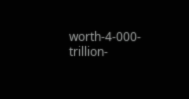worth-4-000-trillion-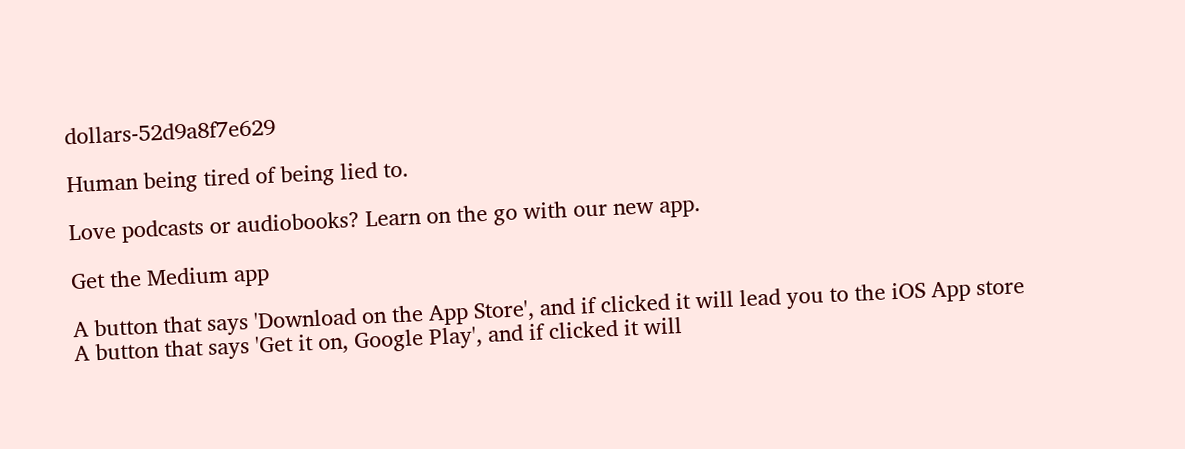dollars-52d9a8f7e629

Human being tired of being lied to.

Love podcasts or audiobooks? Learn on the go with our new app.

Get the Medium app

A button that says 'Download on the App Store', and if clicked it will lead you to the iOS App store
A button that says 'Get it on, Google Play', and if clicked it will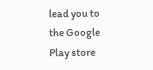lead you to the Google Play store